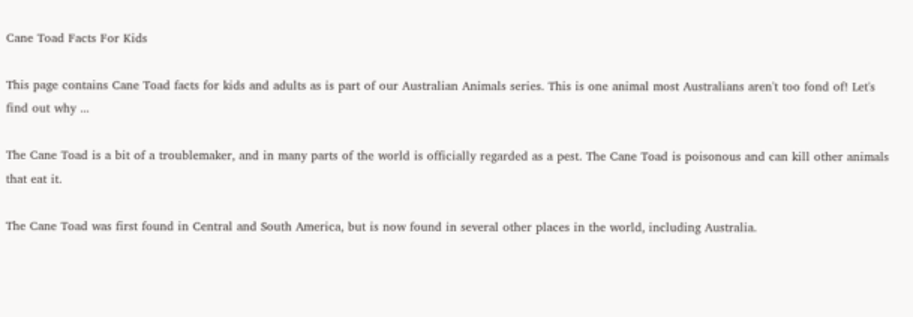Cane Toad Facts For Kids

This page contains Cane Toad facts for kids and adults as is part of our Australian Animals series. This is one animal most Australians aren't too fond of! Let's find out why ...

The Cane Toad is a bit of a troublemaker, and in many parts of the world is officially regarded as a pest. The Cane Toad is poisonous and can kill other animals that eat it.

The Cane Toad was first found in Central and South America, but is now found in several other places in the world, including Australia.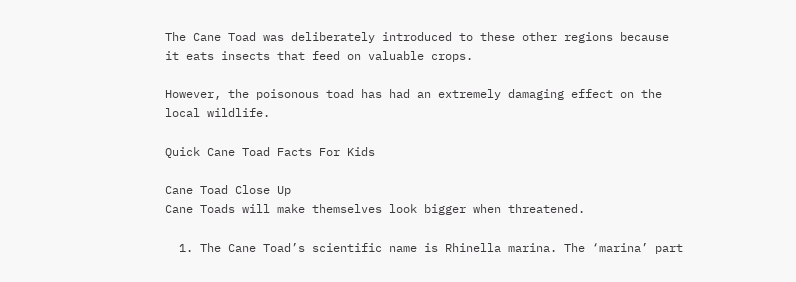The Cane Toad was deliberately introduced to these other regions because it eats insects that feed on valuable crops.

However, the poisonous toad has had an extremely damaging effect on the local wildlife.

Quick Cane Toad Facts For Kids

Cane Toad Close Up
Cane Toads will make themselves look bigger when threatened.

  1. The Cane Toad’s scientific name is Rhinella marina. The ‘marina’ part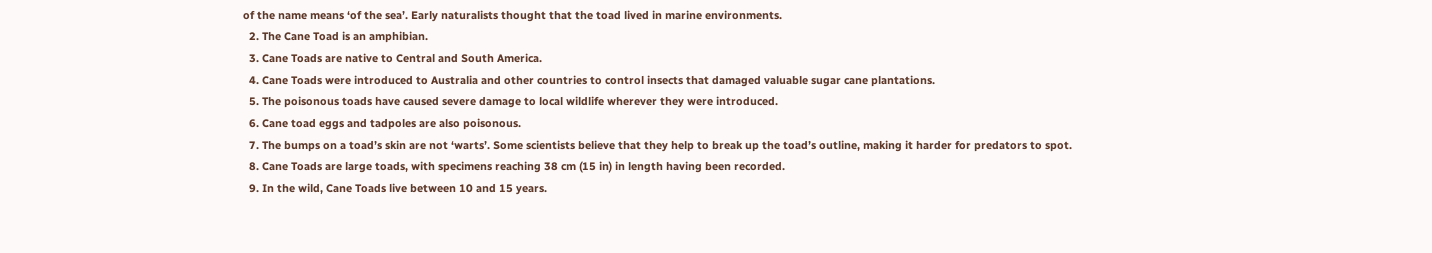of the name means ‘of the sea’. Early naturalists thought that the toad lived in marine environments.
  2. The Cane Toad is an amphibian.
  3. Cane Toads are native to Central and South America.
  4. Cane Toads were introduced to Australia and other countries to control insects that damaged valuable sugar cane plantations.
  5. The poisonous toads have caused severe damage to local wildlife wherever they were introduced.
  6. Cane toad eggs and tadpoles are also poisonous.
  7. The bumps on a toad’s skin are not ‘warts’. Some scientists believe that they help to break up the toad’s outline, making it harder for predators to spot.
  8. Cane Toads are large toads, with specimens reaching 38 cm (15 in) in length having been recorded.
  9. In the wild, Cane Toads live between 10 and 15 years.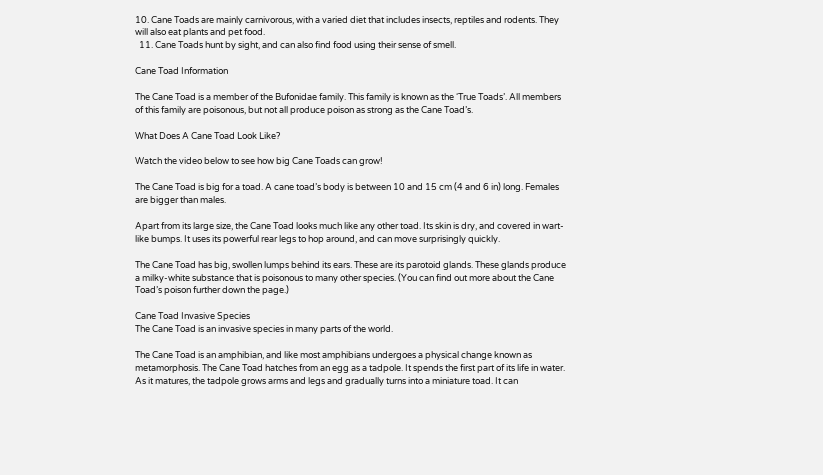10. Cane Toads are mainly carnivorous, with a varied diet that includes insects, reptiles and rodents. They will also eat plants and pet food.
  11. Cane Toads hunt by sight, and can also find food using their sense of smell.

Cane Toad Information

The Cane Toad is a member of the Bufonidae family. This family is known as the ‘True Toads’. All members of this family are poisonous, but not all produce poison as strong as the Cane Toad’s.

What Does A Cane Toad Look Like?

Watch the video below to see how big Cane Toads can grow!

The Cane Toad is big for a toad. A cane toad’s body is between 10 and 15 cm (4 and 6 in) long. Females are bigger than males.

Apart from its large size, the Cane Toad looks much like any other toad. Its skin is dry, and covered in wart-like bumps. It uses its powerful rear legs to hop around, and can move surprisingly quickly.

The Cane Toad has big, swollen lumps behind its ears. These are its parotoid glands. These glands produce a milky-white substance that is poisonous to many other species. (You can find out more about the Cane Toad’s poison further down the page.)

Cane Toad Invasive Species
The Cane Toad is an invasive species in many parts of the world.

The Cane Toad is an amphibian, and like most amphibians undergoes a physical change known as metamorphosis. The Cane Toad hatches from an egg as a tadpole. It spends the first part of its life in water. As it matures, the tadpole grows arms and legs and gradually turns into a miniature toad. It can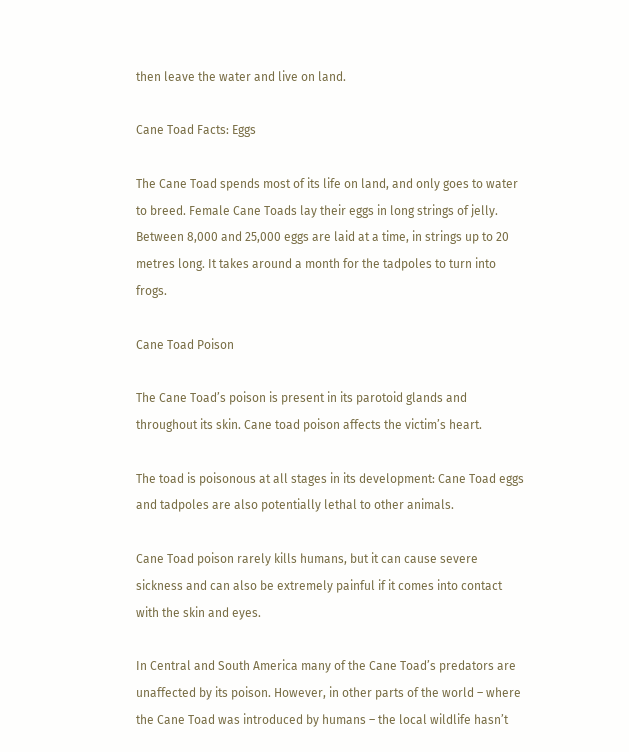then leave the water and live on land.

Cane Toad Facts: Eggs

The Cane Toad spends most of its life on land, and only goes to water to breed. Female Cane Toads lay their eggs in long strings of jelly. Between 8,000 and 25,000 eggs are laid at a time, in strings up to 20 metres long. It takes around a month for the tadpoles to turn into frogs.

Cane Toad Poison

The Cane Toad’s poison is present in its parotoid glands and throughout its skin. Cane toad poison affects the victim’s heart.

The toad is poisonous at all stages in its development: Cane Toad eggs and tadpoles are also potentially lethal to other animals.

Cane Toad poison rarely kills humans, but it can cause severe sickness and can also be extremely painful if it comes into contact with the skin and eyes.

In Central and South America many of the Cane Toad’s predators are unaffected by its poison. However, in other parts of the world – where the Cane Toad was introduced by humans – the local wildlife hasn’t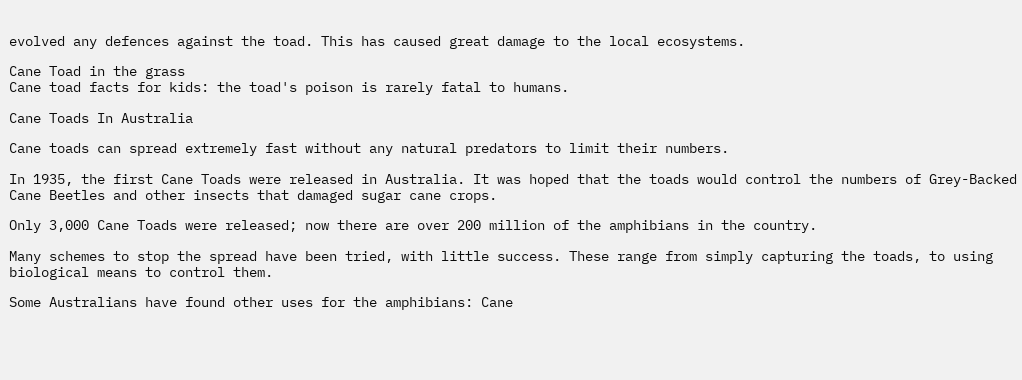evolved any defences against the toad. This has caused great damage to the local ecosystems.

Cane Toad in the grass
Cane toad facts for kids: the toad's poison is rarely fatal to humans.

Cane Toads In Australia

Cane toads can spread extremely fast without any natural predators to limit their numbers.

In 1935, the first Cane Toads were released in Australia. It was hoped that the toads would control the numbers of Grey-Backed Cane Beetles and other insects that damaged sugar cane crops.

Only 3,000 Cane Toads were released; now there are over 200 million of the amphibians in the country.

Many schemes to stop the spread have been tried, with little success. These range from simply capturing the toads, to using biological means to control them.

Some Australians have found other uses for the amphibians: Cane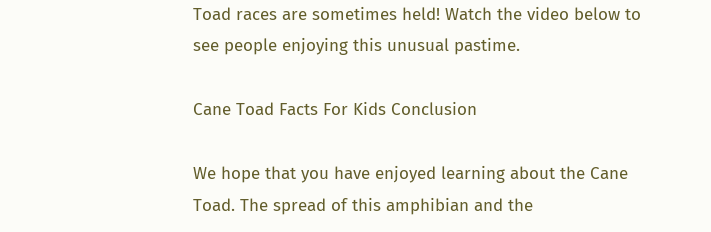Toad races are sometimes held! Watch the video below to see people enjoying this unusual pastime.

Cane Toad Facts For Kids Conclusion

We hope that you have enjoyed learning about the Cane Toad. The spread of this amphibian and the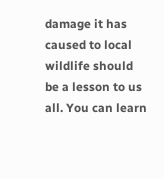damage it has caused to local wildlife should be a lesson to us all. You can learn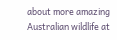about more amazing Australian wildlife at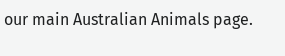our main Australian Animals page.